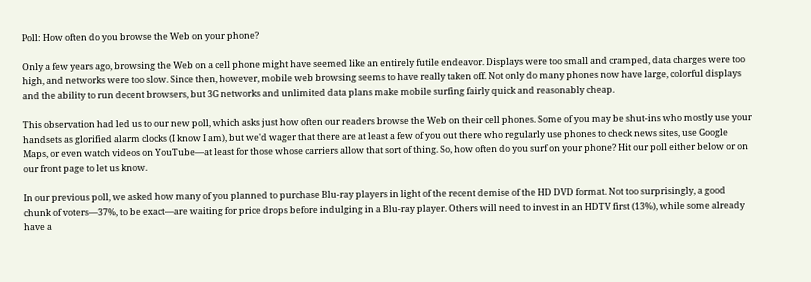Poll: How often do you browse the Web on your phone?

Only a few years ago, browsing the Web on a cell phone might have seemed like an entirely futile endeavor. Displays were too small and cramped, data charges were too high, and networks were too slow. Since then, however, mobile web browsing seems to have really taken off. Not only do many phones now have large, colorful displays and the ability to run decent browsers, but 3G networks and unlimited data plans make mobile surfing fairly quick and reasonably cheap.

This observation had led us to our new poll, which asks just how often our readers browse the Web on their cell phones. Some of you may be shut-ins who mostly use your handsets as glorified alarm clocks (I know I am), but we'd wager that there are at least a few of you out there who regularly use phones to check news sites, use Google Maps, or even watch videos on YouTube—at least for those whose carriers allow that sort of thing. So, how often do you surf on your phone? Hit our poll either below or on our front page to let us know.

In our previous poll, we asked how many of you planned to purchase Blu-ray players in light of the recent demise of the HD DVD format. Not too surprisingly, a good chunk of voters—37%, to be exact—are waiting for price drops before indulging in a Blu-ray player. Others will need to invest in an HDTV first (13%), while some already have a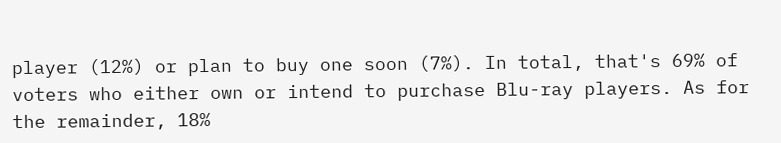player (12%) or plan to buy one soon (7%). In total, that's 69% of voters who either own or intend to purchase Blu-ray players. As for the remainder, 18%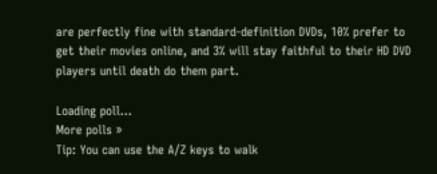are perfectly fine with standard-definition DVDs, 10% prefer to get their movies online, and 3% will stay faithful to their HD DVD players until death do them part.

Loading poll...
More polls »
Tip: You can use the A/Z keys to walk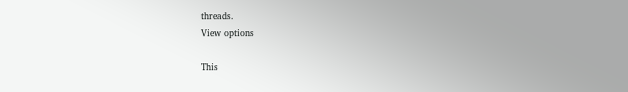threads.
View options

This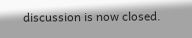discussion is now closed.